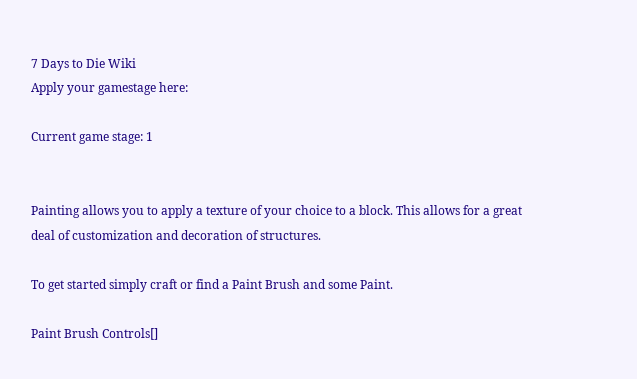7 Days to Die Wiki
Apply your gamestage here:

Current game stage: 1


Painting allows you to apply a texture of your choice to a block. This allows for a great deal of customization and decoration of structures.

To get started simply craft or find a Paint Brush and some Paint.

Paint Brush Controls[]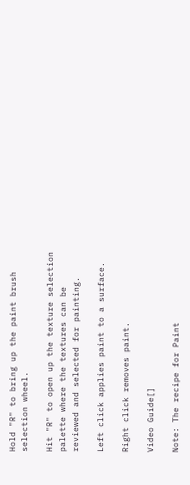Hold "R" to bring up the paint brush selection wheel.

Hit "R" to open up the texture selection palette where the textures can be reviewed and selected for painting.

Left click applies paint to a surface.

Right click removes paint.

Video Guide[]

Note: The recipe for Paint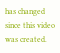has changed since this video was created.